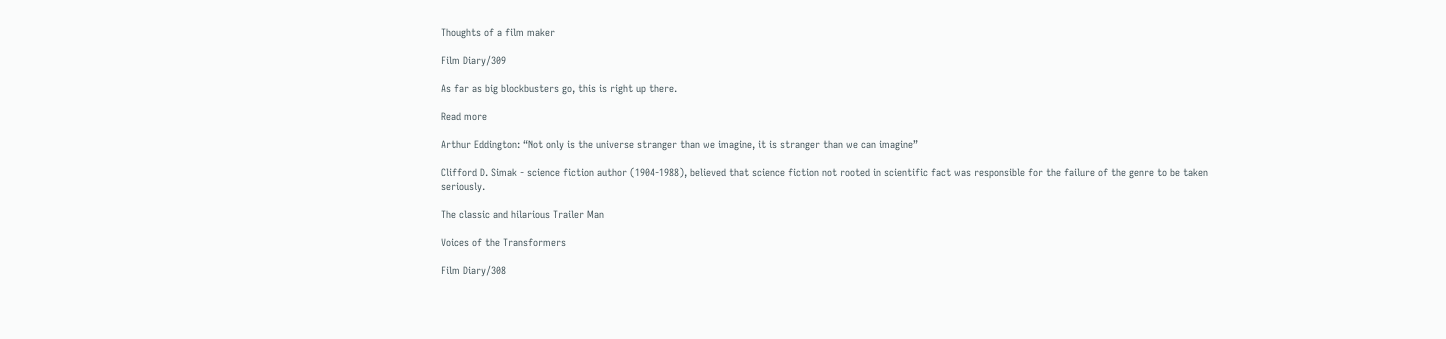Thoughts of a film maker

Film Diary/309

As far as big blockbusters go, this is right up there.

Read more

Arthur Eddington: “Not only is the universe stranger than we imagine, it is stranger than we can imagine”

Clifford D. Simak - science fiction author (1904-1988), believed that science fiction not rooted in scientific fact was responsible for the failure of the genre to be taken seriously.

The classic and hilarious Trailer Man

Voices of the Transformers

Film Diary/308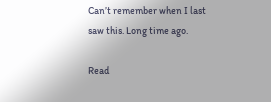Can’t remember when I last saw this. Long time ago.

Read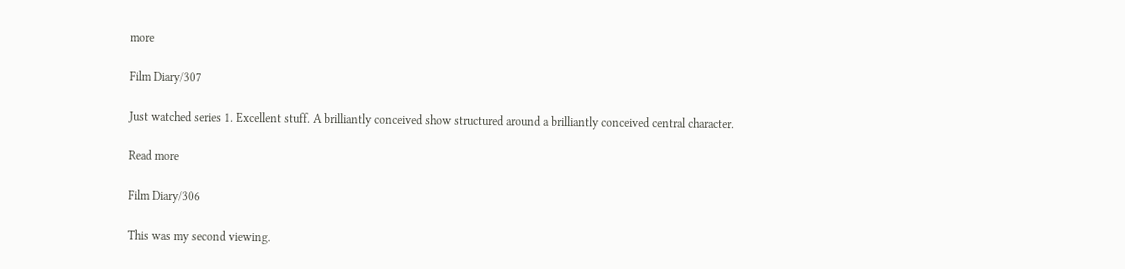more

Film Diary/307

Just watched series 1. Excellent stuff. A brilliantly conceived show structured around a brilliantly conceived central character.

Read more

Film Diary/306

This was my second viewing.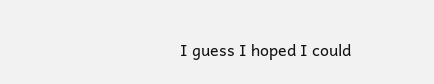I guess I hoped I could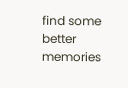find some better memories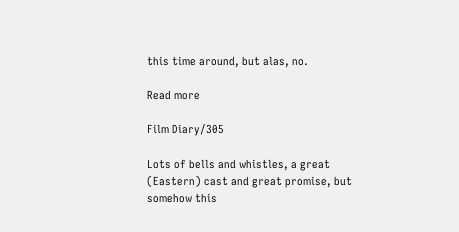this time around, but alas, no.

Read more

Film Diary/305

Lots of bells and whistles, a great (Eastern) cast and great promise, but somehow this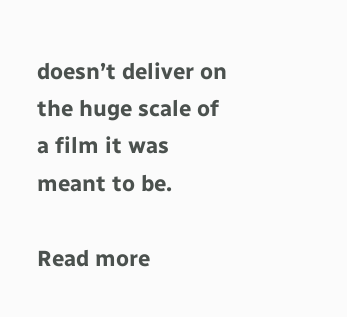doesn’t deliver on the huge scale of a film it was meant to be.

Read more